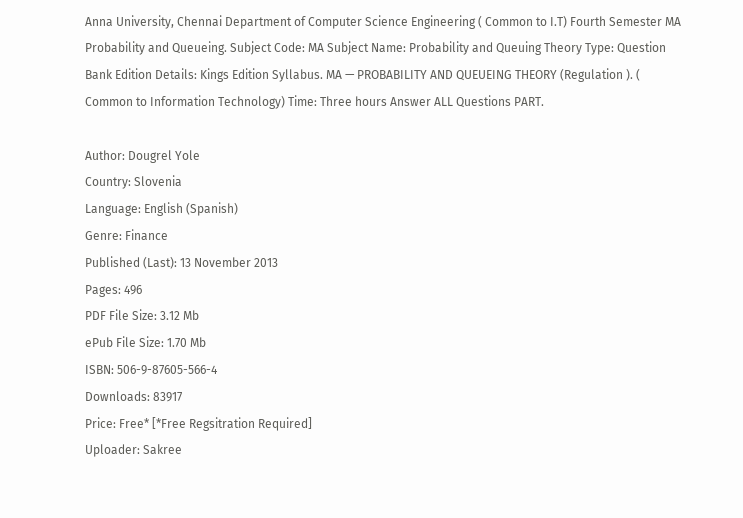Anna University, Chennai Department of Computer Science Engineering ( Common to I.T) Fourth Semester MA Probability and Queueing. Subject Code: MA Subject Name: Probability and Queuing Theory Type: Question Bank Edition Details: Kings Edition Syllabus. MA — PROBABILITY AND QUEUEING THEORY (Regulation ). ( Common to Information Technology) Time: Three hours Answer ALL Questions PART.

Author: Dougrel Yole
Country: Slovenia
Language: English (Spanish)
Genre: Finance
Published (Last): 13 November 2013
Pages: 496
PDF File Size: 3.12 Mb
ePub File Size: 1.70 Mb
ISBN: 506-9-87605-566-4
Downloads: 83917
Price: Free* [*Free Regsitration Required]
Uploader: Sakree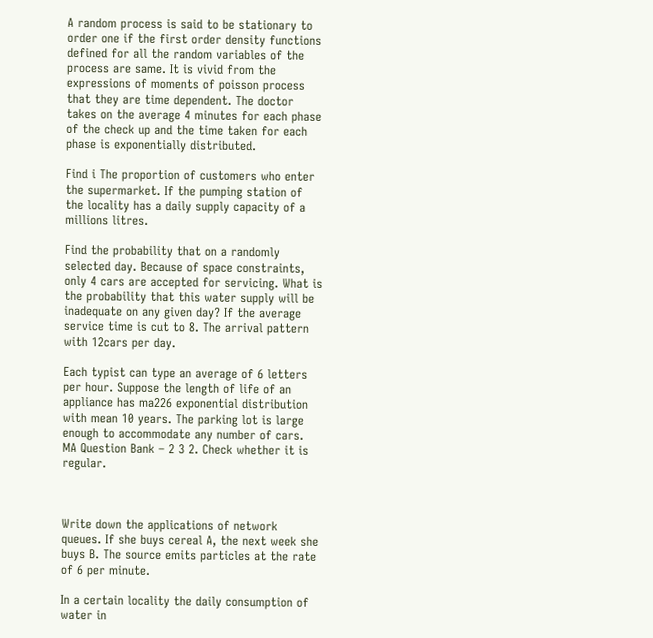A random process is said to be stationary to order one if the first order density functions defined for all the random variables of the process are same. It is vivid from the expressions of moments of poisson process that they are time dependent. The doctor takes on the average 4 minutes for each phase of the check up and the time taken for each phase is exponentially distributed.

Find i The proportion of customers who enter the supermarket. If the pumping station of the locality has a daily supply capacity of a millions litres.

Find the probability that on a randomly selected day. Because of space constraints, only 4 cars are accepted for servicing. What is the probability that this water supply will be inadequate on any given day? If the average service time is cut to 8. The arrival pattern with 12cars per day.

Each typist can type an average of 6 letters per hour. Suppose the length of life of an appliance has ma226 exponential distribution with mean 10 years. The parking lot is large enough to accommodate any number of cars. MA Question Bank – 2 3 2. Check whether it is regular.



Write down the applications of network queues. If she buys cereal A, the next week she buys B. The source emits particles at the rate of 6 per minute.

In a certain locality the daily consumption of water in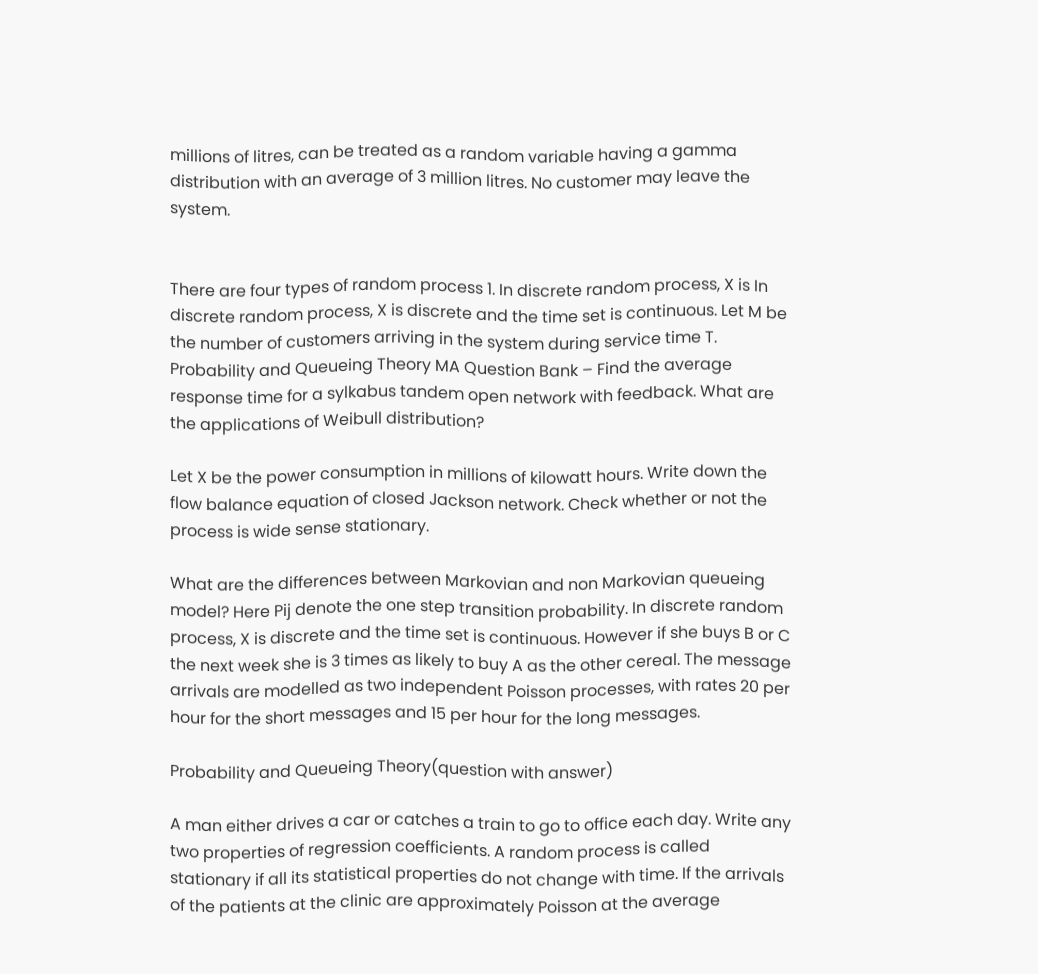millions of litres, can be treated as a random variable having a gamma distribution with an average of 3 million litres. No customer may leave the system.


There are four types of random process 1. In discrete random process, X is In discrete random process, X is discrete and the time set is continuous. Let M be the number of customers arriving in the system during service time T. Probability and Queueing Theory MA Question Bank – Find the average response time for a sylkabus tandem open network with feedback. What are the applications of Weibull distribution?

Let X be the power consumption in millions of kilowatt hours. Write down the flow balance equation of closed Jackson network. Check whether or not the process is wide sense stationary.

What are the differences between Markovian and non Markovian queueing model? Here Pij denote the one step transition probability. In discrete random process, X is discrete and the time set is continuous. However if she buys B or C the next week she is 3 times as likely to buy A as the other cereal. The message arrivals are modelled as two independent Poisson processes, with rates 20 per hour for the short messages and 15 per hour for the long messages.

Probability and Queueing Theory(question with answer)

A man either drives a car or catches a train to go to office each day. Write any two properties of regression coefficients. A random process is called stationary if all its statistical properties do not change with time. If the arrivals of the patients at the clinic are approximately Poisson at the average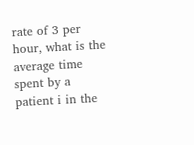rate of 3 per hour, what is the average time spent by a patient i in the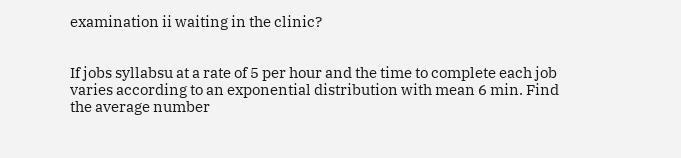examination ii waiting in the clinic?


If jobs syllabsu at a rate of 5 per hour and the time to complete each job varies according to an exponential distribution with mean 6 min. Find the average number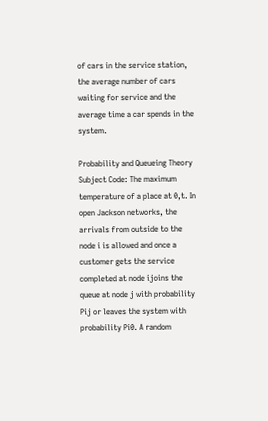of cars in the service station, the average number of cars waiting for service and the average time a car spends in the system.

Probability and Queueing Theory Subject Code: The maximum temperature of a place at 0,t. In open Jackson networks, the arrivals from outside to the node i is allowed and once a customer gets the service completed at node ijoins the queue at node j with probability Pij or leaves the system with probability Pi0. A random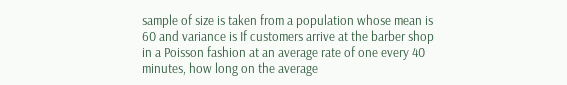sample of size is taken from a population whose mean is 60 and variance is If customers arrive at the barber shop in a Poisson fashion at an average rate of one every 40 minutes, how long on the average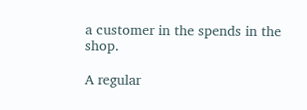a customer in the spends in the shop.

A regular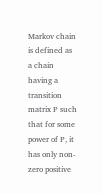Markov chain is defined as a chain having a transition matrix P such that for some power of P, it has only non-zero positive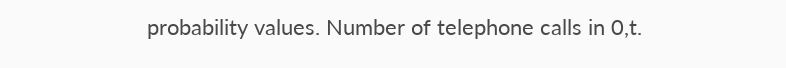probability values. Number of telephone calls in 0,t.